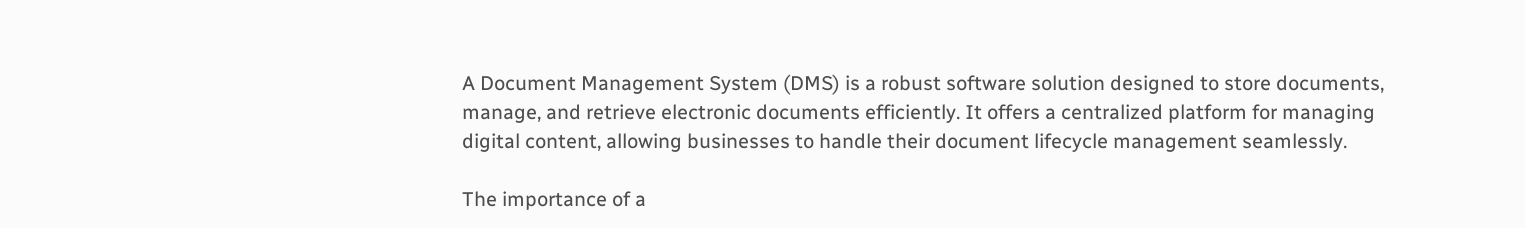A Document Management System (DMS) is a robust software solution designed to store documents, manage, and retrieve electronic documents efficiently. It offers a centralized platform for managing digital content, allowing businesses to handle their document lifecycle management seamlessly.

The importance of a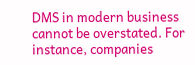DMS in modern business cannot be overstated. For instance, companies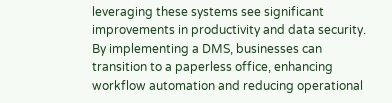leveraging these systems see significant improvements in productivity and data security. By implementing a DMS, businesses can transition to a paperless office, enhancing workflow automation and reducing operational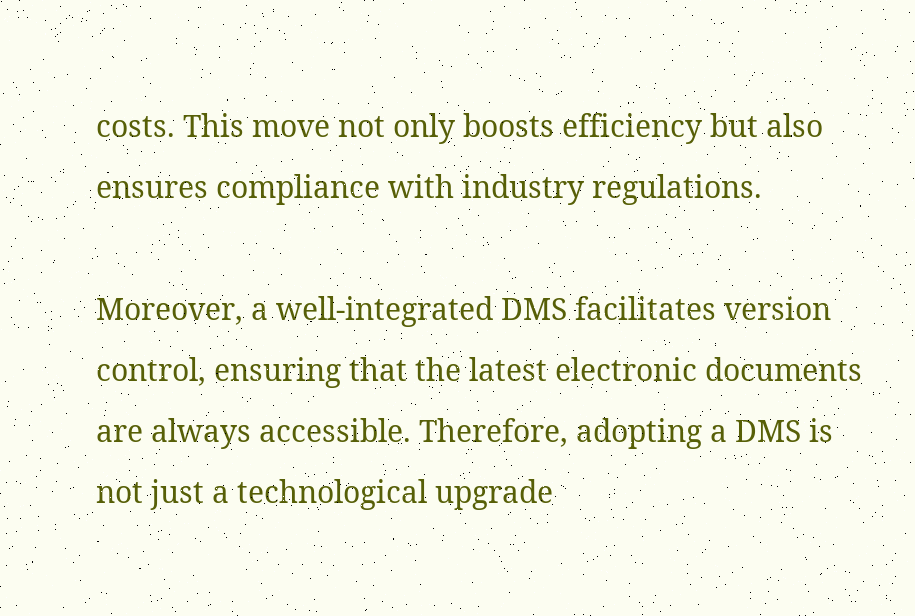costs. This move not only boosts efficiency but also ensures compliance with industry regulations.

Moreover, a well-integrated DMS facilitates version control, ensuring that the latest electronic documents are always accessible. Therefore, adopting a DMS is not just a technological upgrade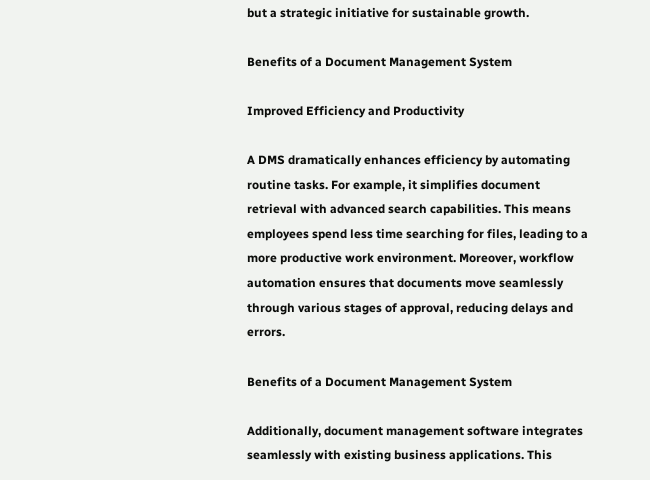but a strategic initiative for sustainable growth.

Benefits of a Document Management System

Improved Efficiency and Productivity

A DMS dramatically enhances efficiency by automating routine tasks. For example, it simplifies document retrieval with advanced search capabilities. This means employees spend less time searching for files, leading to a more productive work environment. Moreover, workflow automation ensures that documents move seamlessly through various stages of approval, reducing delays and errors.

Benefits of a Document Management System

Additionally, document management software integrates seamlessly with existing business applications. This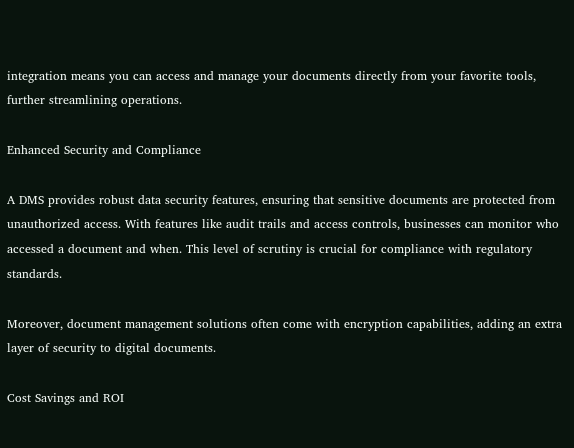integration means you can access and manage your documents directly from your favorite tools, further streamlining operations.

Enhanced Security and Compliance

A DMS provides robust data security features, ensuring that sensitive documents are protected from unauthorized access. With features like audit trails and access controls, businesses can monitor who accessed a document and when. This level of scrutiny is crucial for compliance with regulatory standards.

Moreover, document management solutions often come with encryption capabilities, adding an extra layer of security to digital documents.

Cost Savings and ROI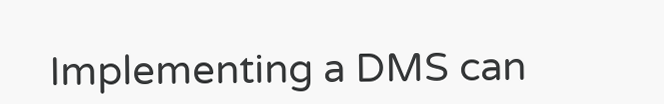Implementing a DMS can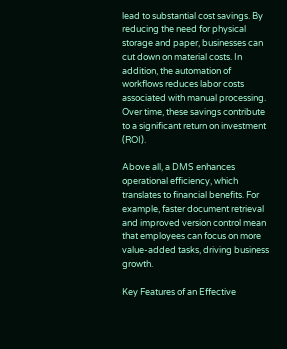lead to substantial cost savings. By reducing the need for physical storage and paper, businesses can cut down on material costs. In addition, the automation of workflows reduces labor costs associated with manual processing. Over time, these savings contribute to a significant return on investment (ROI).

Above all, a DMS enhances operational efficiency, which translates to financial benefits. For example, faster document retrieval and improved version control mean that employees can focus on more value-added tasks, driving business growth.

Key Features of an Effective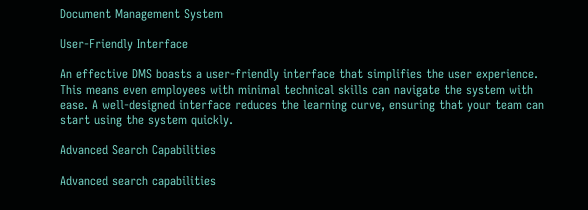Document Management System

User-Friendly Interface

An effective DMS boasts a user-friendly interface that simplifies the user experience. This means even employees with minimal technical skills can navigate the system with ease. A well-designed interface reduces the learning curve, ensuring that your team can start using the system quickly.

Advanced Search Capabilities

Advanced search capabilities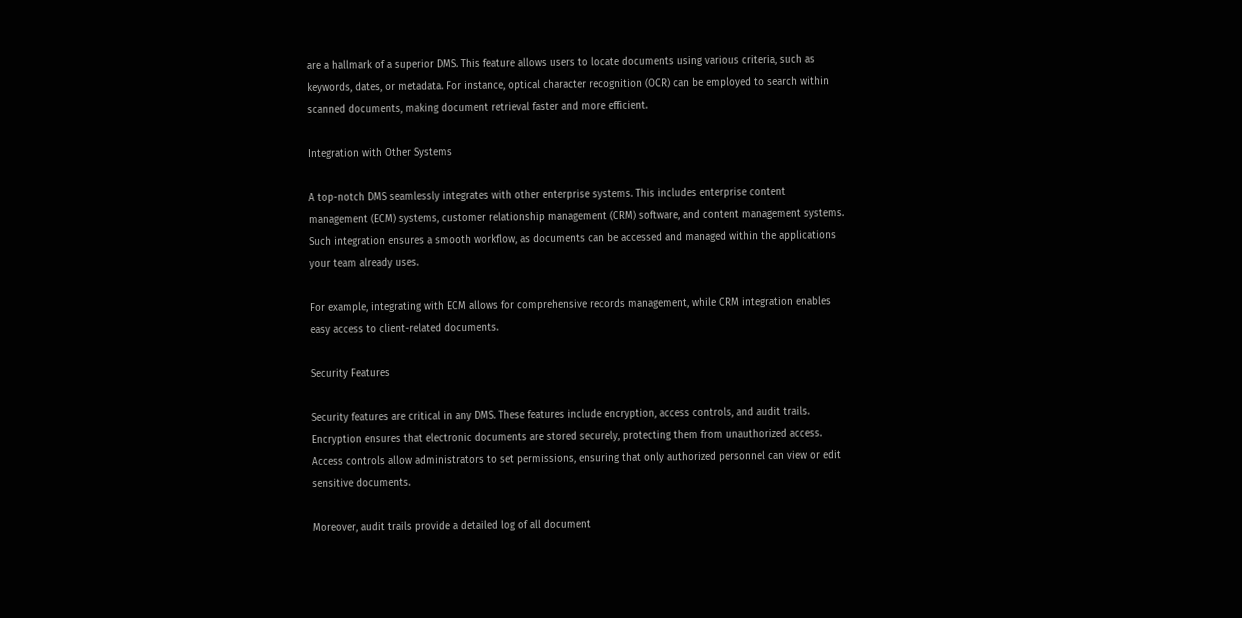are a hallmark of a superior DMS. This feature allows users to locate documents using various criteria, such as keywords, dates, or metadata. For instance, optical character recognition (OCR) can be employed to search within scanned documents, making document retrieval faster and more efficient.

Integration with Other Systems

A top-notch DMS seamlessly integrates with other enterprise systems. This includes enterprise content management (ECM) systems, customer relationship management (CRM) software, and content management systems. Such integration ensures a smooth workflow, as documents can be accessed and managed within the applications your team already uses.

For example, integrating with ECM allows for comprehensive records management, while CRM integration enables easy access to client-related documents.

Security Features

Security features are critical in any DMS. These features include encryption, access controls, and audit trails. Encryption ensures that electronic documents are stored securely, protecting them from unauthorized access. Access controls allow administrators to set permissions, ensuring that only authorized personnel can view or edit sensitive documents.

Moreover, audit trails provide a detailed log of all document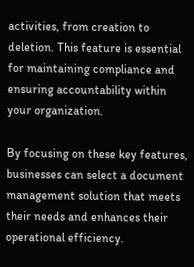activities, from creation to deletion. This feature is essential for maintaining compliance and ensuring accountability within your organization.

By focusing on these key features, businesses can select a document management solution that meets their needs and enhances their operational efficiency.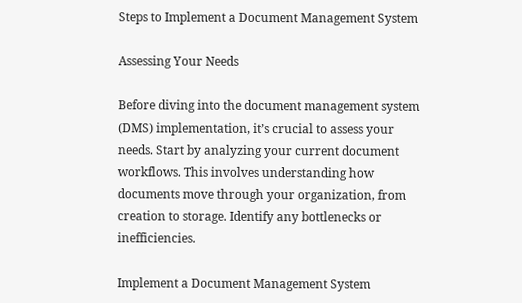Steps to Implement a Document Management System

Assessing Your Needs

Before diving into the document management system (DMS) implementation, it’s crucial to assess your needs. Start by analyzing your current document workflows. This involves understanding how documents move through your organization, from creation to storage. Identify any bottlenecks or inefficiencies.

Implement a Document Management System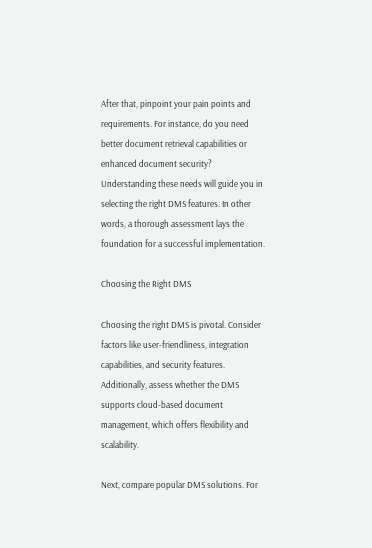After that, pinpoint your pain points and requirements. For instance, do you need better document retrieval capabilities or enhanced document security? Understanding these needs will guide you in selecting the right DMS features. In other words, a thorough assessment lays the foundation for a successful implementation.

Choosing the Right DMS

Choosing the right DMS is pivotal. Consider factors like user-friendliness, integration capabilities, and security features. Additionally, assess whether the DMS supports cloud-based document management, which offers flexibility and scalability.

Next, compare popular DMS solutions. For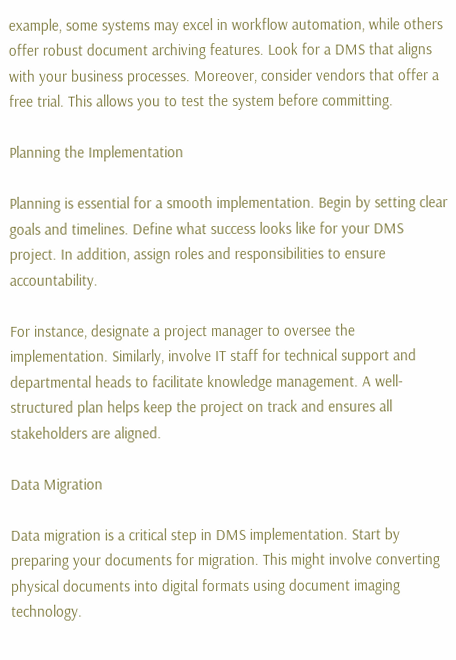example, some systems may excel in workflow automation, while others offer robust document archiving features. Look for a DMS that aligns with your business processes. Moreover, consider vendors that offer a free trial. This allows you to test the system before committing.

Planning the Implementation

Planning is essential for a smooth implementation. Begin by setting clear goals and timelines. Define what success looks like for your DMS project. In addition, assign roles and responsibilities to ensure accountability.

For instance, designate a project manager to oversee the implementation. Similarly, involve IT staff for technical support and departmental heads to facilitate knowledge management. A well-structured plan helps keep the project on track and ensures all stakeholders are aligned.

Data Migration

Data migration is a critical step in DMS implementation. Start by preparing your documents for migration. This might involve converting physical documents into digital formats using document imaging technology.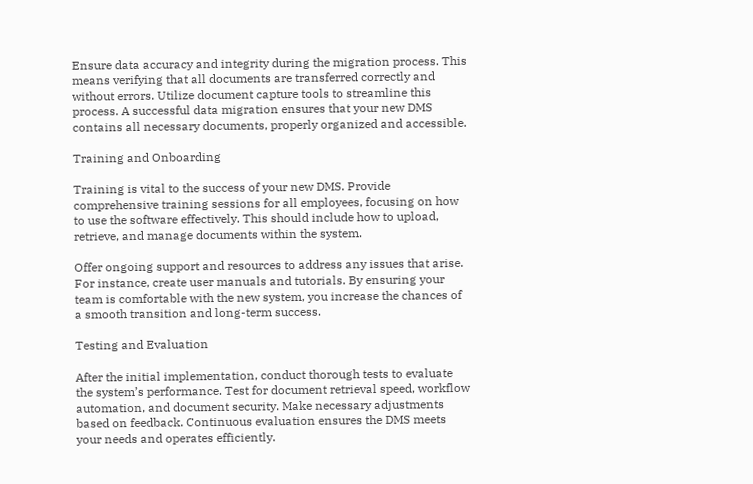Ensure data accuracy and integrity during the migration process. This means verifying that all documents are transferred correctly and without errors. Utilize document capture tools to streamline this process. A successful data migration ensures that your new DMS contains all necessary documents, properly organized and accessible.

Training and Onboarding

Training is vital to the success of your new DMS. Provide comprehensive training sessions for all employees, focusing on how to use the software effectively. This should include how to upload, retrieve, and manage documents within the system.

Offer ongoing support and resources to address any issues that arise. For instance, create user manuals and tutorials. By ensuring your team is comfortable with the new system, you increase the chances of a smooth transition and long-term success.

Testing and Evaluation

After the initial implementation, conduct thorough tests to evaluate the system’s performance. Test for document retrieval speed, workflow automation, and document security. Make necessary adjustments based on feedback. Continuous evaluation ensures the DMS meets your needs and operates efficiently.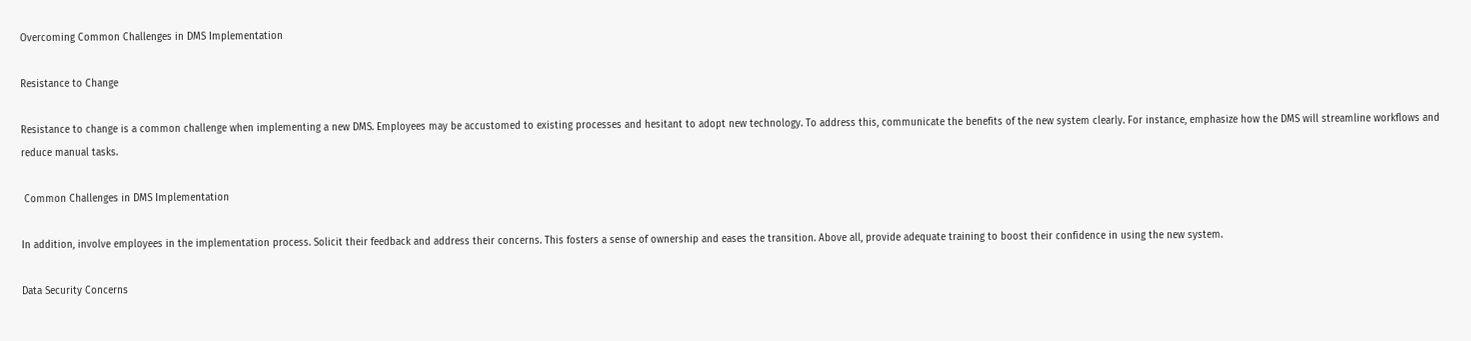Overcoming Common Challenges in DMS Implementation

Resistance to Change

Resistance to change is a common challenge when implementing a new DMS. Employees may be accustomed to existing processes and hesitant to adopt new technology. To address this, communicate the benefits of the new system clearly. For instance, emphasize how the DMS will streamline workflows and reduce manual tasks.

 Common Challenges in DMS Implementation

In addition, involve employees in the implementation process. Solicit their feedback and address their concerns. This fosters a sense of ownership and eases the transition. Above all, provide adequate training to boost their confidence in using the new system.

Data Security Concerns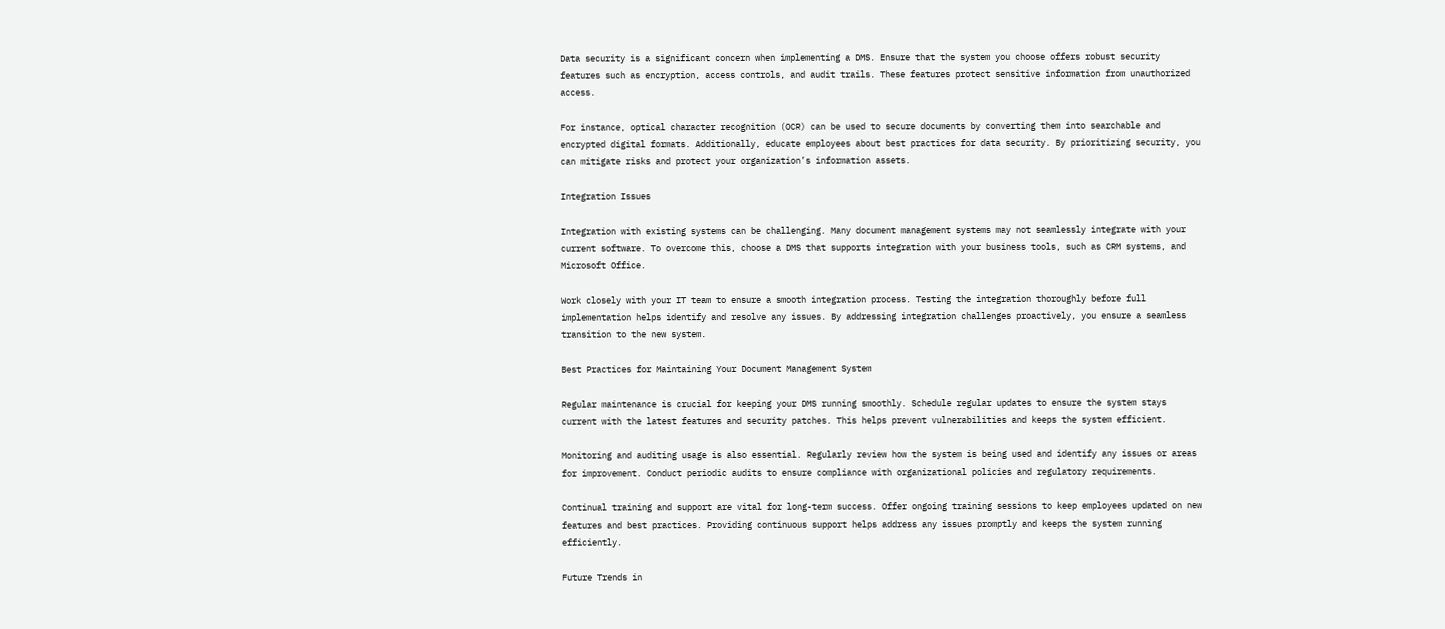Data security is a significant concern when implementing a DMS. Ensure that the system you choose offers robust security features such as encryption, access controls, and audit trails. These features protect sensitive information from unauthorized access.

For instance, optical character recognition (OCR) can be used to secure documents by converting them into searchable and encrypted digital formats. Additionally, educate employees about best practices for data security. By prioritizing security, you can mitigate risks and protect your organization’s information assets.

Integration Issues

Integration with existing systems can be challenging. Many document management systems may not seamlessly integrate with your current software. To overcome this, choose a DMS that supports integration with your business tools, such as CRM systems, and Microsoft Office.

Work closely with your IT team to ensure a smooth integration process. Testing the integration thoroughly before full implementation helps identify and resolve any issues. By addressing integration challenges proactively, you ensure a seamless transition to the new system.

Best Practices for Maintaining Your Document Management System

Regular maintenance is crucial for keeping your DMS running smoothly. Schedule regular updates to ensure the system stays current with the latest features and security patches. This helps prevent vulnerabilities and keeps the system efficient.

Monitoring and auditing usage is also essential. Regularly review how the system is being used and identify any issues or areas for improvement. Conduct periodic audits to ensure compliance with organizational policies and regulatory requirements.

Continual training and support are vital for long-term success. Offer ongoing training sessions to keep employees updated on new features and best practices. Providing continuous support helps address any issues promptly and keeps the system running efficiently.

Future Trends in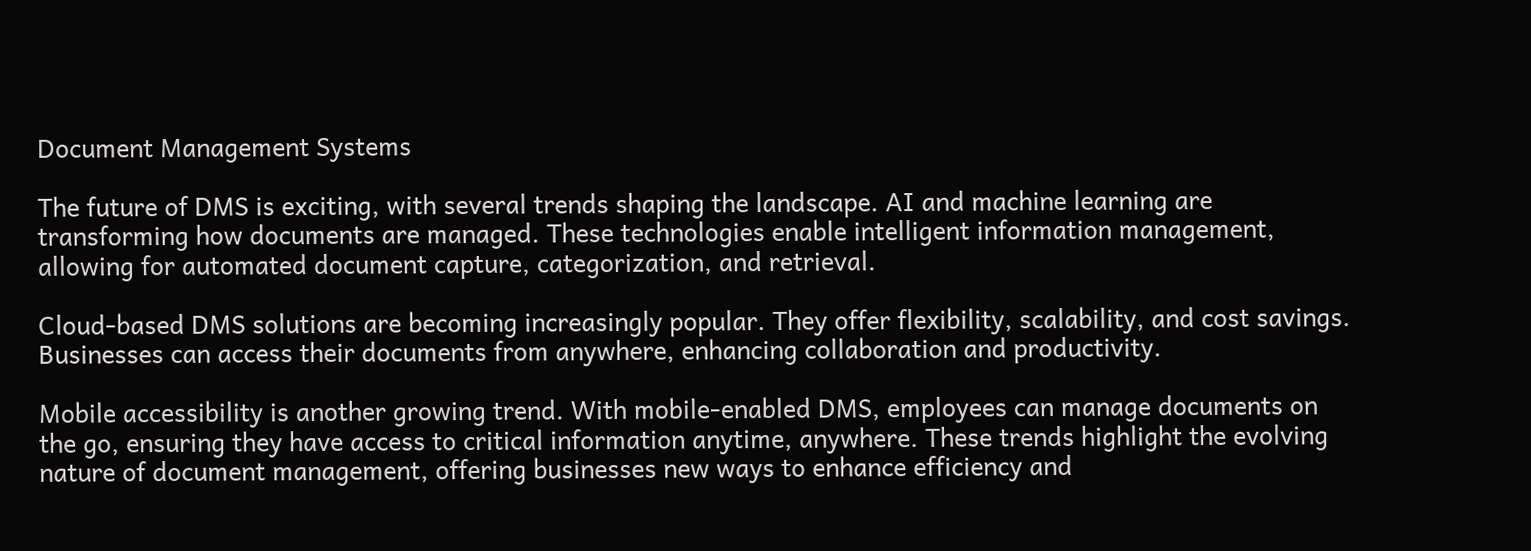Document Management Systems

The future of DMS is exciting, with several trends shaping the landscape. AI and machine learning are transforming how documents are managed. These technologies enable intelligent information management, allowing for automated document capture, categorization, and retrieval.

Cloud-based DMS solutions are becoming increasingly popular. They offer flexibility, scalability, and cost savings. Businesses can access their documents from anywhere, enhancing collaboration and productivity.

Mobile accessibility is another growing trend. With mobile-enabled DMS, employees can manage documents on the go, ensuring they have access to critical information anytime, anywhere. These trends highlight the evolving nature of document management, offering businesses new ways to enhance efficiency and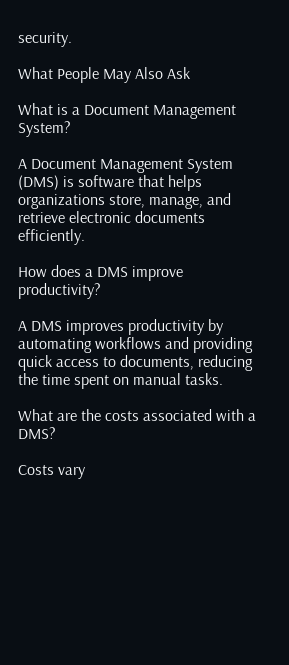security.

What People May Also Ask

What is a Document Management System?

A Document Management System (DMS) is software that helps organizations store, manage, and retrieve electronic documents efficiently.

How does a DMS improve productivity?

A DMS improves productivity by automating workflows and providing quick access to documents, reducing the time spent on manual tasks.

What are the costs associated with a DMS?

Costs vary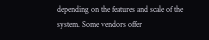depending on the features and scale of the system. Some vendors offer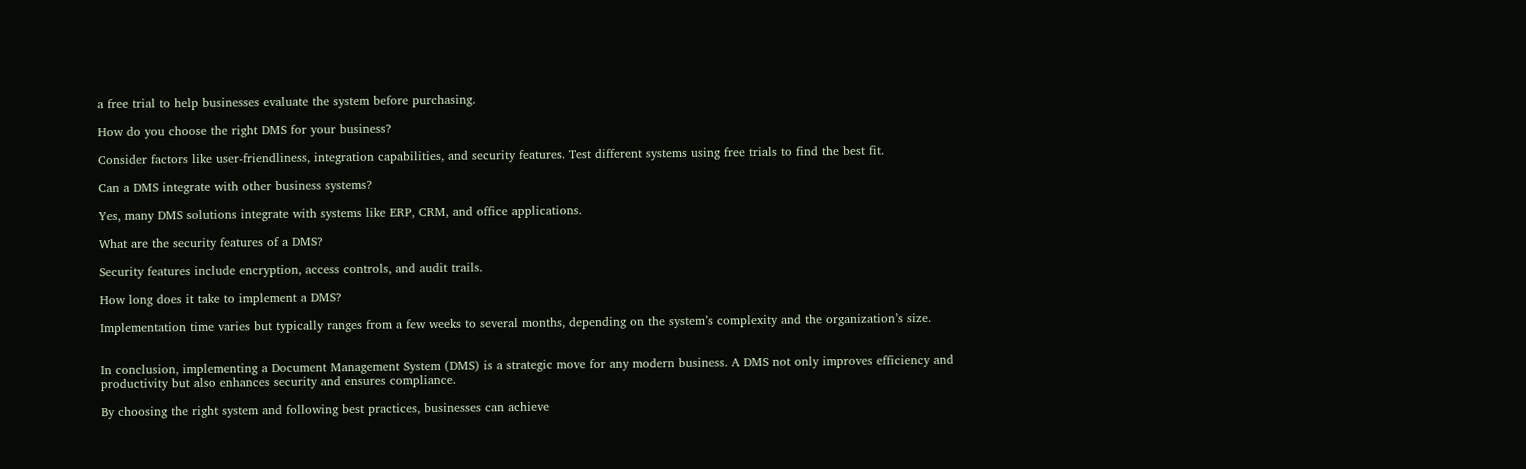a free trial to help businesses evaluate the system before purchasing.

How do you choose the right DMS for your business?

Consider factors like user-friendliness, integration capabilities, and security features. Test different systems using free trials to find the best fit.

Can a DMS integrate with other business systems?

Yes, many DMS solutions integrate with systems like ERP, CRM, and office applications.

What are the security features of a DMS?

Security features include encryption, access controls, and audit trails.

How long does it take to implement a DMS?

Implementation time varies but typically ranges from a few weeks to several months, depending on the system’s complexity and the organization’s size.


In conclusion, implementing a Document Management System (DMS) is a strategic move for any modern business. A DMS not only improves efficiency and productivity but also enhances security and ensures compliance.

By choosing the right system and following best practices, businesses can achieve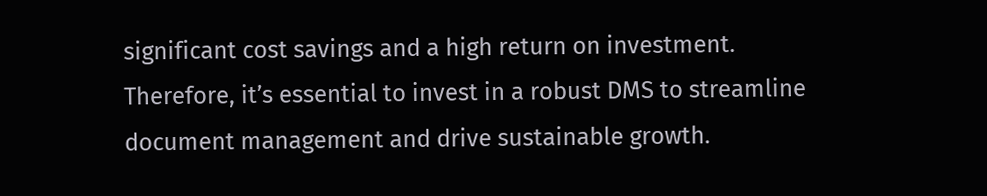significant cost savings and a high return on investment. Therefore, it’s essential to invest in a robust DMS to streamline document management and drive sustainable growth.